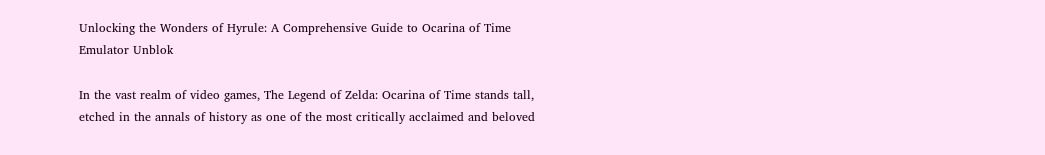Unlocking the Wonders of Hyrule: A Comprehensive Guide to Ocarina of Time Emulator Unblok

In the vast realm of video games, The Legend of Zelda: Ocarina of Time stands tall, etched in the annals of history as one of the most critically acclaimed and beloved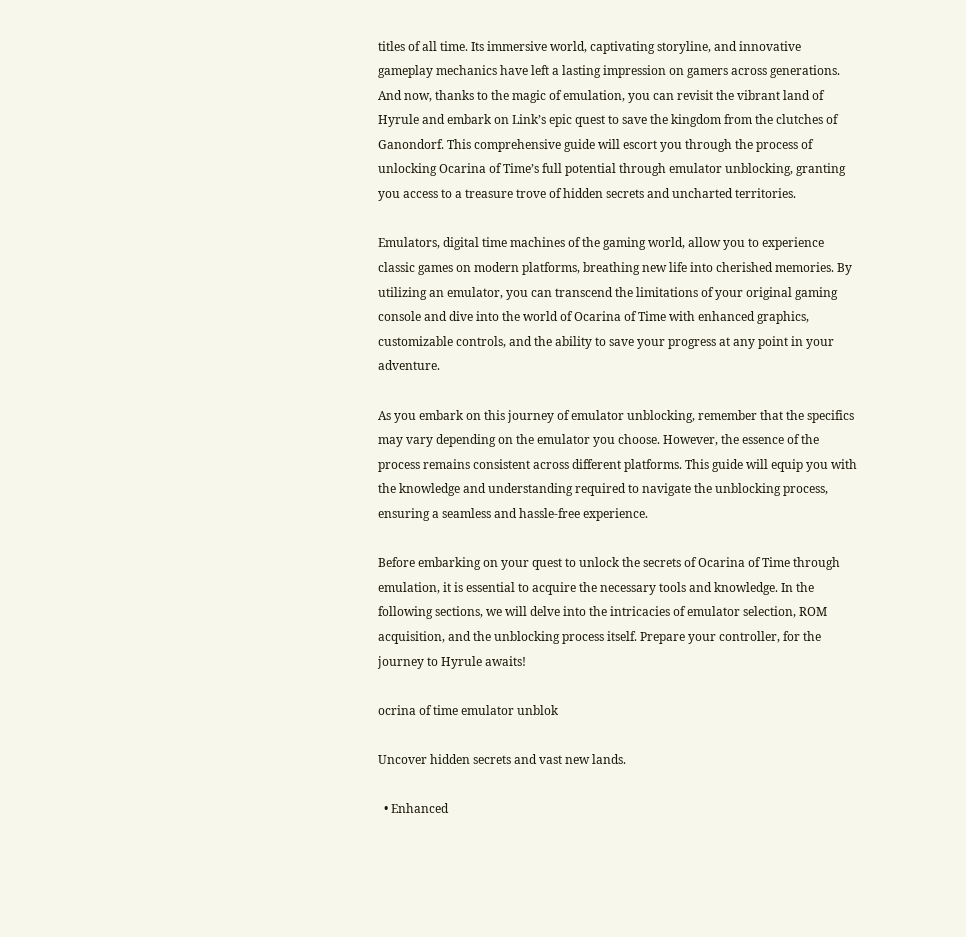titles of all time. Its immersive world, captivating storyline, and innovative gameplay mechanics have left a lasting impression on gamers across generations. And now, thanks to the magic of emulation, you can revisit the vibrant land of Hyrule and embark on Link’s epic quest to save the kingdom from the clutches of Ganondorf. This comprehensive guide will escort you through the process of unlocking Ocarina of Time’s full potential through emulator unblocking, granting you access to a treasure trove of hidden secrets and uncharted territories.

Emulators, digital time machines of the gaming world, allow you to experience classic games on modern platforms, breathing new life into cherished memories. By utilizing an emulator, you can transcend the limitations of your original gaming console and dive into the world of Ocarina of Time with enhanced graphics, customizable controls, and the ability to save your progress at any point in your adventure.

As you embark on this journey of emulator unblocking, remember that the specifics may vary depending on the emulator you choose. However, the essence of the process remains consistent across different platforms. This guide will equip you with the knowledge and understanding required to navigate the unblocking process, ensuring a seamless and hassle-free experience.

Before embarking on your quest to unlock the secrets of Ocarina of Time through emulation, it is essential to acquire the necessary tools and knowledge. In the following sections, we will delve into the intricacies of emulator selection, ROM acquisition, and the unblocking process itself. Prepare your controller, for the journey to Hyrule awaits!

ocrina of time emulator unblok

Uncover hidden secrets and vast new lands.

  • Enhanced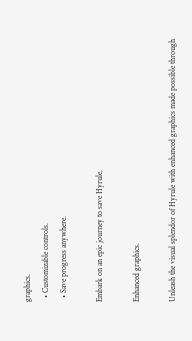graphics.
  • Customizable controls.
  • Save progress anywhere.

Embark on an epic journey to save Hyrule.

Enhanced graphics.

Unleash the visual splendor of Hyrule with enhanced graphics made possible through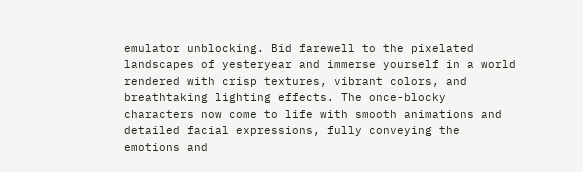emulator unblocking. Bid farewell to the pixelated landscapes of yesteryear and immerse yourself in a world rendered with crisp textures, vibrant colors, and breathtaking lighting effects. The once-blocky characters now come to life with smooth animations and detailed facial expressions, fully conveying the emotions and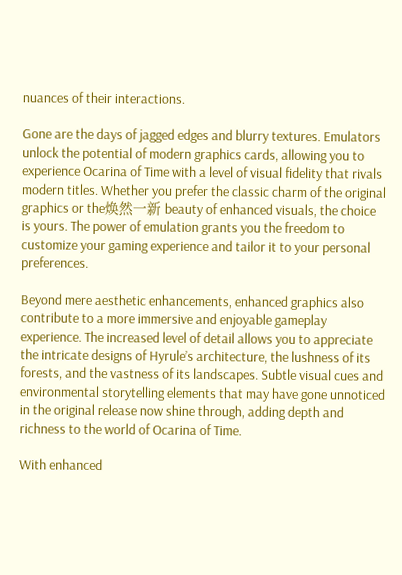nuances of their interactions.

Gone are the days of jagged edges and blurry textures. Emulators unlock the potential of modern graphics cards, allowing you to experience Ocarina of Time with a level of visual fidelity that rivals modern titles. Whether you prefer the classic charm of the original graphics or the焕然一新 beauty of enhanced visuals, the choice is yours. The power of emulation grants you the freedom to customize your gaming experience and tailor it to your personal preferences.

Beyond mere aesthetic enhancements, enhanced graphics also contribute to a more immersive and enjoyable gameplay experience. The increased level of detail allows you to appreciate the intricate designs of Hyrule’s architecture, the lushness of its forests, and the vastness of its landscapes. Subtle visual cues and environmental storytelling elements that may have gone unnoticed in the original release now shine through, adding depth and richness to the world of Ocarina of Time.

With enhanced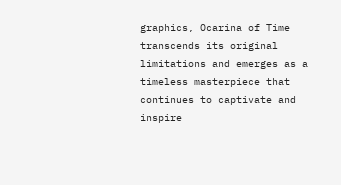graphics, Ocarina of Time transcends its original limitations and emerges as a timeless masterpiece that continues to captivate and inspire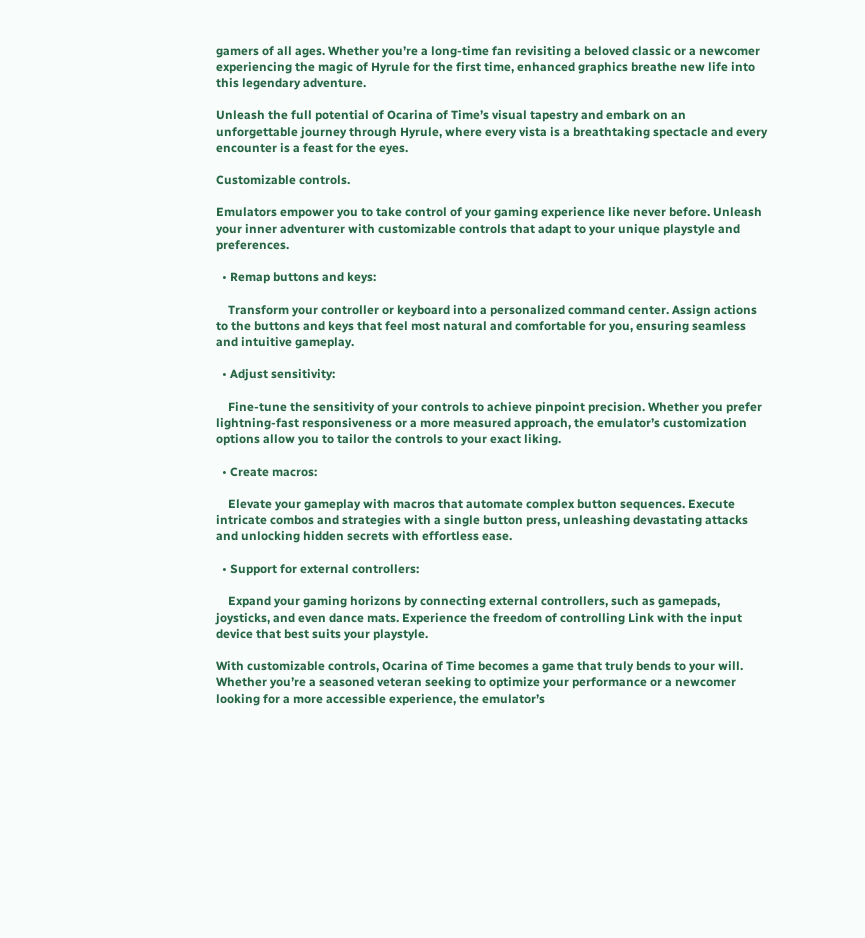gamers of all ages. Whether you’re a long-time fan revisiting a beloved classic or a newcomer experiencing the magic of Hyrule for the first time, enhanced graphics breathe new life into this legendary adventure.

Unleash the full potential of Ocarina of Time’s visual tapestry and embark on an unforgettable journey through Hyrule, where every vista is a breathtaking spectacle and every encounter is a feast for the eyes.

Customizable controls.

Emulators empower you to take control of your gaming experience like never before. Unleash your inner adventurer with customizable controls that adapt to your unique playstyle and preferences.

  • Remap buttons and keys:

    Transform your controller or keyboard into a personalized command center. Assign actions to the buttons and keys that feel most natural and comfortable for you, ensuring seamless and intuitive gameplay.

  • Adjust sensitivity:

    Fine-tune the sensitivity of your controls to achieve pinpoint precision. Whether you prefer lightning-fast responsiveness or a more measured approach, the emulator’s customization options allow you to tailor the controls to your exact liking.

  • Create macros:

    Elevate your gameplay with macros that automate complex button sequences. Execute intricate combos and strategies with a single button press, unleashing devastating attacks and unlocking hidden secrets with effortless ease.

  • Support for external controllers:

    Expand your gaming horizons by connecting external controllers, such as gamepads, joysticks, and even dance mats. Experience the freedom of controlling Link with the input device that best suits your playstyle.

With customizable controls, Ocarina of Time becomes a game that truly bends to your will. Whether you’re a seasoned veteran seeking to optimize your performance or a newcomer looking for a more accessible experience, the emulator’s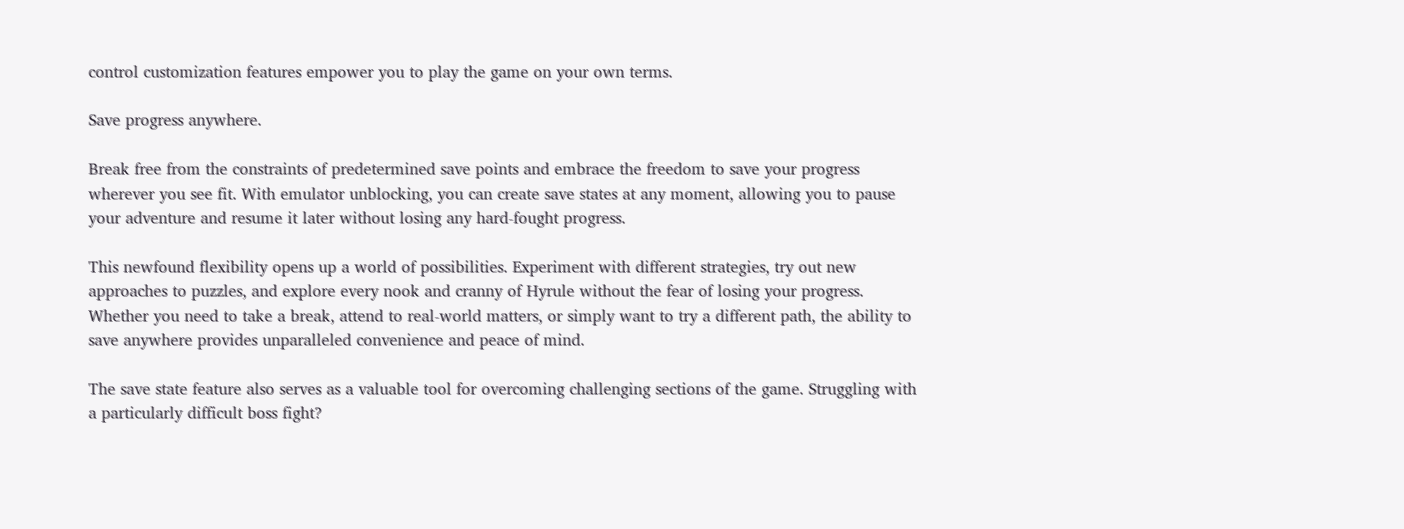control customization features empower you to play the game on your own terms.

Save progress anywhere.

Break free from the constraints of predetermined save points and embrace the freedom to save your progress wherever you see fit. With emulator unblocking, you can create save states at any moment, allowing you to pause your adventure and resume it later without losing any hard-fought progress.

This newfound flexibility opens up a world of possibilities. Experiment with different strategies, try out new approaches to puzzles, and explore every nook and cranny of Hyrule without the fear of losing your progress. Whether you need to take a break, attend to real-world matters, or simply want to try a different path, the ability to save anywhere provides unparalleled convenience and peace of mind.

The save state feature also serves as a valuable tool for overcoming challenging sections of the game. Struggling with a particularly difficult boss fight?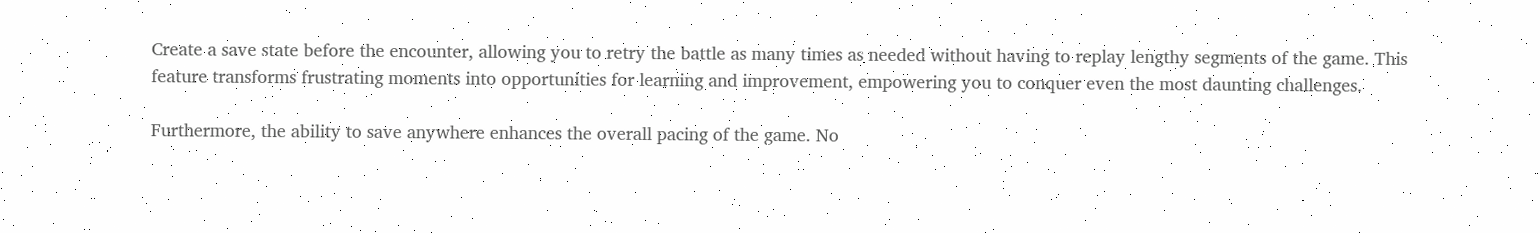Create a save state before the encounter, allowing you to retry the battle as many times as needed without having to replay lengthy segments of the game. This feature transforms frustrating moments into opportunities for learning and improvement, empowering you to conquer even the most daunting challenges.

Furthermore, the ability to save anywhere enhances the overall pacing of the game. No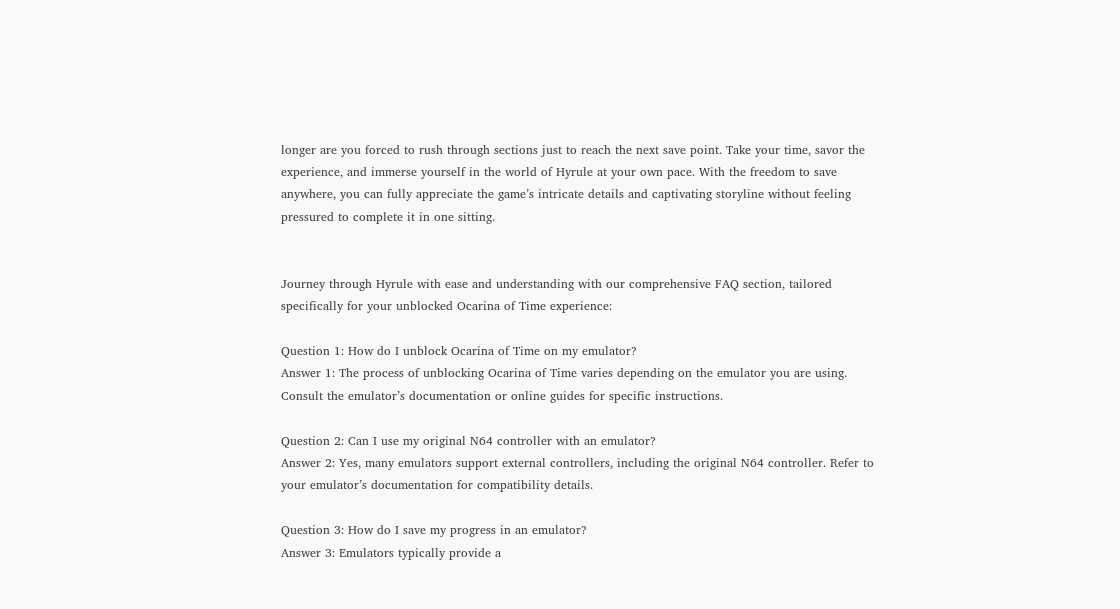longer are you forced to rush through sections just to reach the next save point. Take your time, savor the experience, and immerse yourself in the world of Hyrule at your own pace. With the freedom to save anywhere, you can fully appreciate the game’s intricate details and captivating storyline without feeling pressured to complete it in one sitting.


Journey through Hyrule with ease and understanding with our comprehensive FAQ section, tailored specifically for your unblocked Ocarina of Time experience:

Question 1: How do I unblock Ocarina of Time on my emulator?
Answer 1: The process of unblocking Ocarina of Time varies depending on the emulator you are using. Consult the emulator’s documentation or online guides for specific instructions.

Question 2: Can I use my original N64 controller with an emulator?
Answer 2: Yes, many emulators support external controllers, including the original N64 controller. Refer to your emulator’s documentation for compatibility details.

Question 3: How do I save my progress in an emulator?
Answer 3: Emulators typically provide a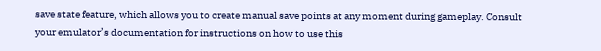save state feature, which allows you to create manual save points at any moment during gameplay. Consult your emulator’s documentation for instructions on how to use this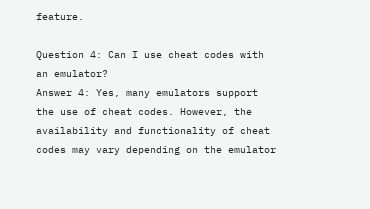feature.

Question 4: Can I use cheat codes with an emulator?
Answer 4: Yes, many emulators support the use of cheat codes. However, the availability and functionality of cheat codes may vary depending on the emulator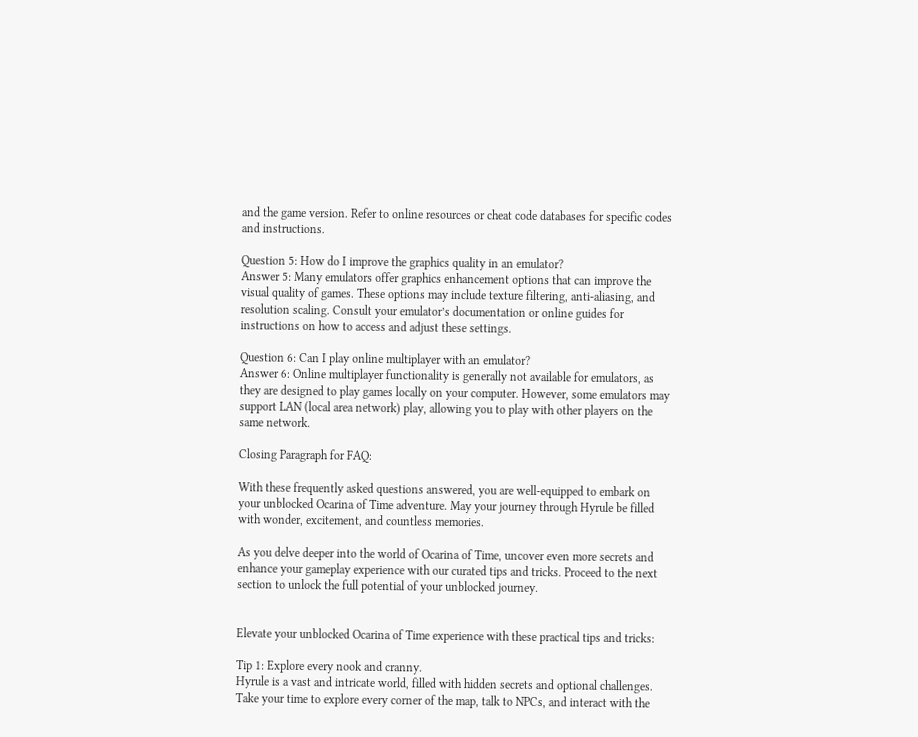and the game version. Refer to online resources or cheat code databases for specific codes and instructions.

Question 5: How do I improve the graphics quality in an emulator?
Answer 5: Many emulators offer graphics enhancement options that can improve the visual quality of games. These options may include texture filtering, anti-aliasing, and resolution scaling. Consult your emulator’s documentation or online guides for instructions on how to access and adjust these settings.

Question 6: Can I play online multiplayer with an emulator?
Answer 6: Online multiplayer functionality is generally not available for emulators, as they are designed to play games locally on your computer. However, some emulators may support LAN (local area network) play, allowing you to play with other players on the same network.

Closing Paragraph for FAQ:

With these frequently asked questions answered, you are well-equipped to embark on your unblocked Ocarina of Time adventure. May your journey through Hyrule be filled with wonder, excitement, and countless memories.

As you delve deeper into the world of Ocarina of Time, uncover even more secrets and enhance your gameplay experience with our curated tips and tricks. Proceed to the next section to unlock the full potential of your unblocked journey.


Elevate your unblocked Ocarina of Time experience with these practical tips and tricks:

Tip 1: Explore every nook and cranny.
Hyrule is a vast and intricate world, filled with hidden secrets and optional challenges. Take your time to explore every corner of the map, talk to NPCs, and interact with the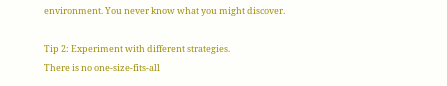environment. You never know what you might discover.

Tip 2: Experiment with different strategies.
There is no one-size-fits-all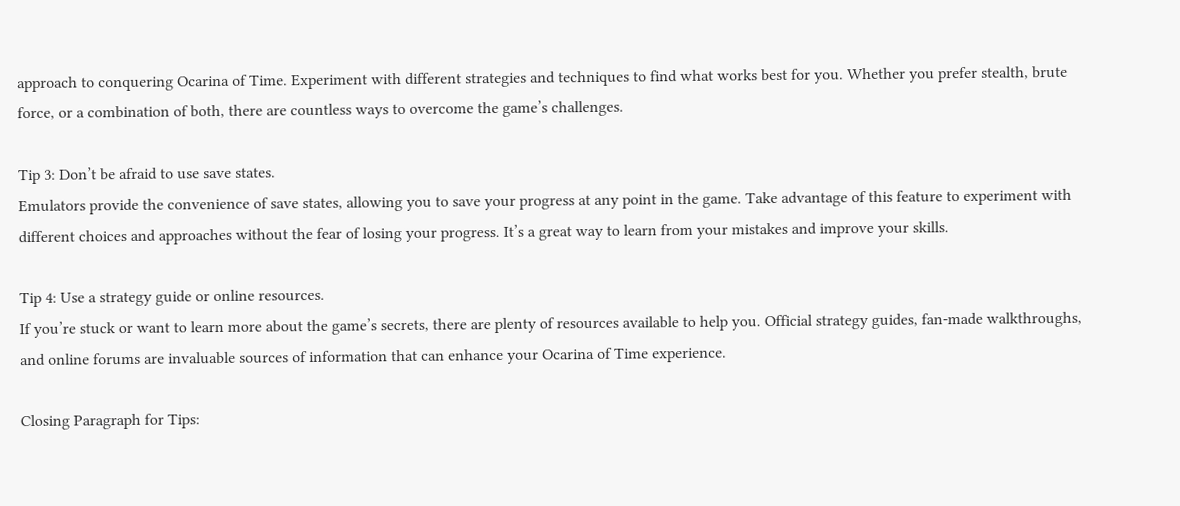approach to conquering Ocarina of Time. Experiment with different strategies and techniques to find what works best for you. Whether you prefer stealth, brute force, or a combination of both, there are countless ways to overcome the game’s challenges.

Tip 3: Don’t be afraid to use save states.
Emulators provide the convenience of save states, allowing you to save your progress at any point in the game. Take advantage of this feature to experiment with different choices and approaches without the fear of losing your progress. It’s a great way to learn from your mistakes and improve your skills.

Tip 4: Use a strategy guide or online resources.
If you’re stuck or want to learn more about the game’s secrets, there are plenty of resources available to help you. Official strategy guides, fan-made walkthroughs, and online forums are invaluable sources of information that can enhance your Ocarina of Time experience.

Closing Paragraph for Tips: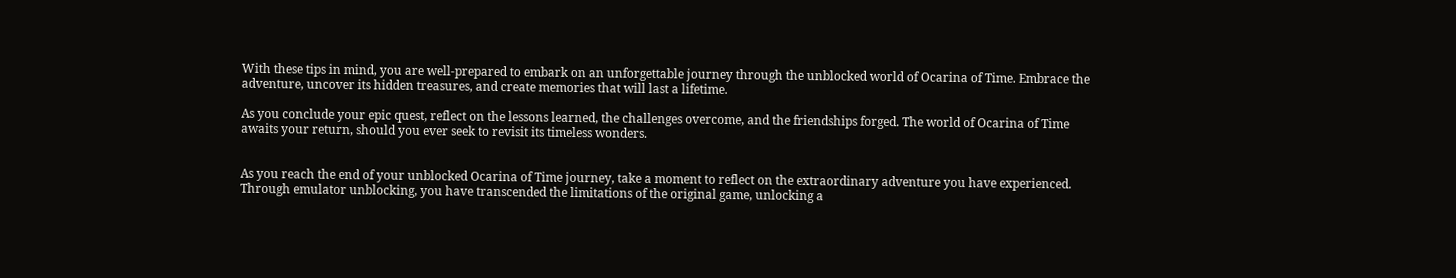With these tips in mind, you are well-prepared to embark on an unforgettable journey through the unblocked world of Ocarina of Time. Embrace the adventure, uncover its hidden treasures, and create memories that will last a lifetime.

As you conclude your epic quest, reflect on the lessons learned, the challenges overcome, and the friendships forged. The world of Ocarina of Time awaits your return, should you ever seek to revisit its timeless wonders.


As you reach the end of your unblocked Ocarina of Time journey, take a moment to reflect on the extraordinary adventure you have experienced. Through emulator unblocking, you have transcended the limitations of the original game, unlocking a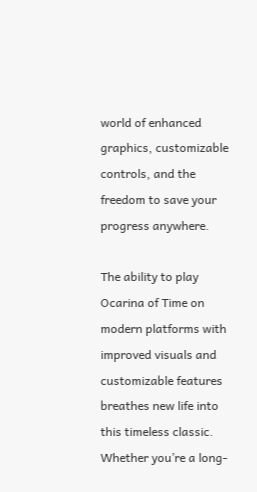world of enhanced graphics, customizable controls, and the freedom to save your progress anywhere.

The ability to play Ocarina of Time on modern platforms with improved visuals and customizable features breathes new life into this timeless classic. Whether you’re a long-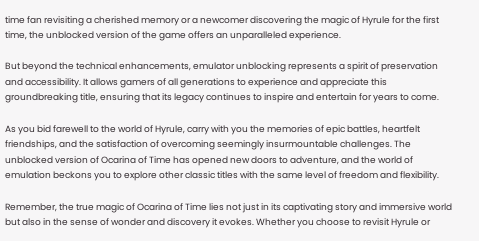time fan revisiting a cherished memory or a newcomer discovering the magic of Hyrule for the first time, the unblocked version of the game offers an unparalleled experience.

But beyond the technical enhancements, emulator unblocking represents a spirit of preservation and accessibility. It allows gamers of all generations to experience and appreciate this groundbreaking title, ensuring that its legacy continues to inspire and entertain for years to come.

As you bid farewell to the world of Hyrule, carry with you the memories of epic battles, heartfelt friendships, and the satisfaction of overcoming seemingly insurmountable challenges. The unblocked version of Ocarina of Time has opened new doors to adventure, and the world of emulation beckons you to explore other classic titles with the same level of freedom and flexibility.

Remember, the true magic of Ocarina of Time lies not just in its captivating story and immersive world but also in the sense of wonder and discovery it evokes. Whether you choose to revisit Hyrule or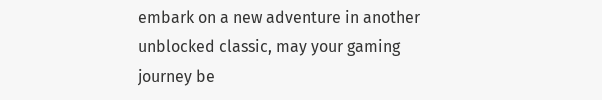embark on a new adventure in another unblocked classic, may your gaming journey be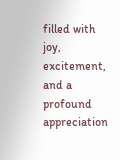filled with joy, excitement, and a profound appreciation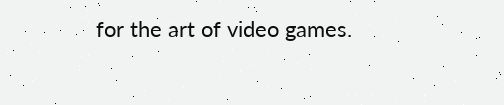for the art of video games.